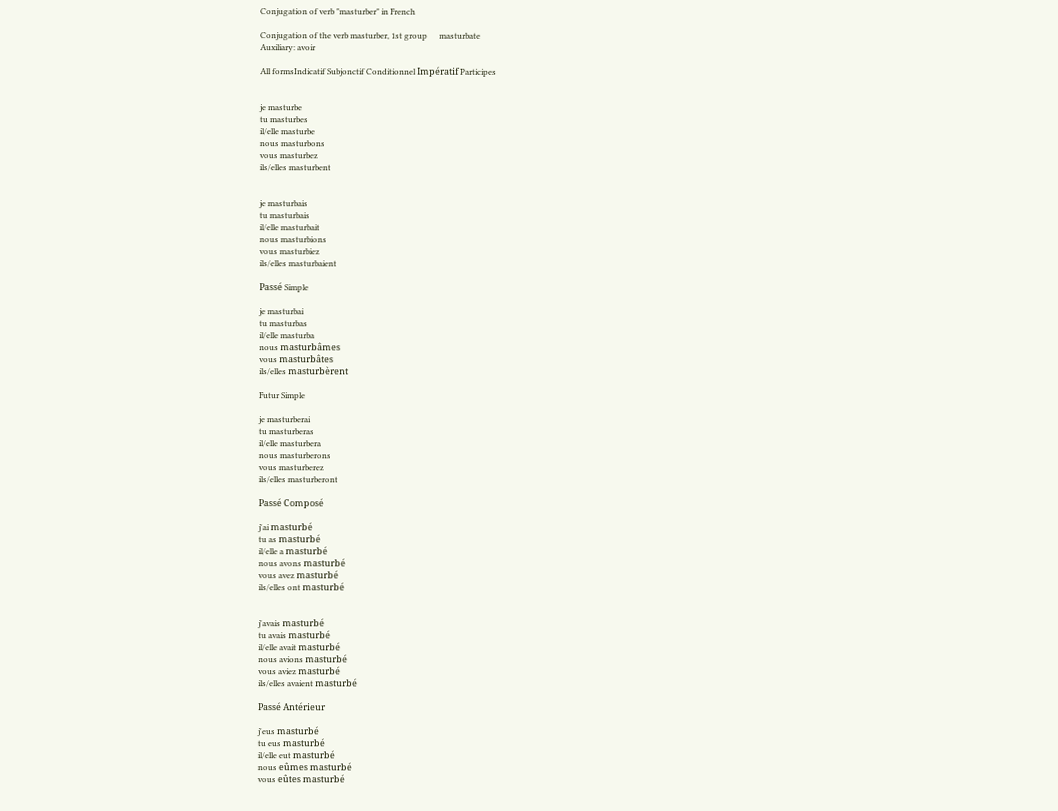Conjugation of verb "masturber" in French

Conjugation of the verb masturber, 1st group      masturbate
Auxiliary: avoir

All formsIndicatif Subjonctif Conditionnel Impératif Participes


je masturbe
tu masturbes
il/elle masturbe
nous masturbons
vous masturbez
ils/elles masturbent


je masturbais
tu masturbais
il/elle masturbait
nous masturbions
vous masturbiez
ils/elles masturbaient

Passé Simple

je masturbai
tu masturbas
il/elle masturba
nous masturbâmes
vous masturbâtes
ils/elles masturbèrent

Futur Simple

je masturberai
tu masturberas
il/elle masturbera
nous masturberons
vous masturberez
ils/elles masturberont

Passé Composé

j'ai masturbé
tu as masturbé
il/elle a masturbé
nous avons masturbé
vous avez masturbé
ils/elles ont masturbé


j'avais masturbé
tu avais masturbé
il/elle avait masturbé
nous avions masturbé
vous aviez masturbé
ils/elles avaient masturbé

Passé Antérieur

j'eus masturbé
tu eus masturbé
il/elle eut masturbé
nous eûmes masturbé
vous eûtes masturbé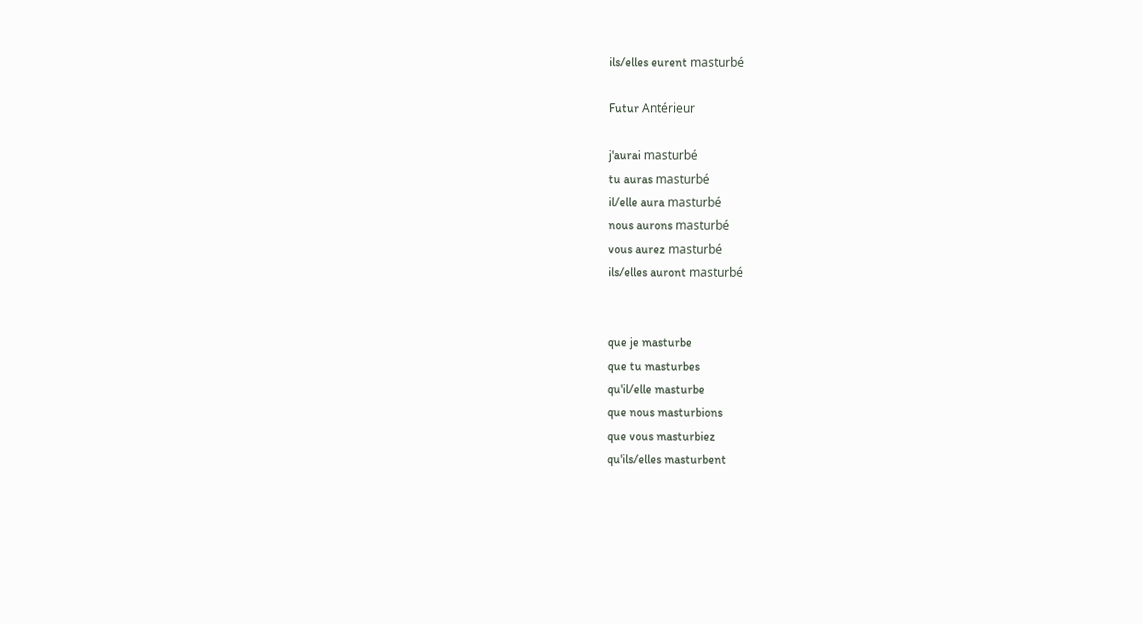ils/elles eurent masturbé

Futur Antérieur

j'aurai masturbé
tu auras masturbé
il/elle aura masturbé
nous aurons masturbé
vous aurez masturbé
ils/elles auront masturbé


que je masturbe
que tu masturbes
qu'il/elle masturbe
que nous masturbions
que vous masturbiez
qu'ils/elles masturbent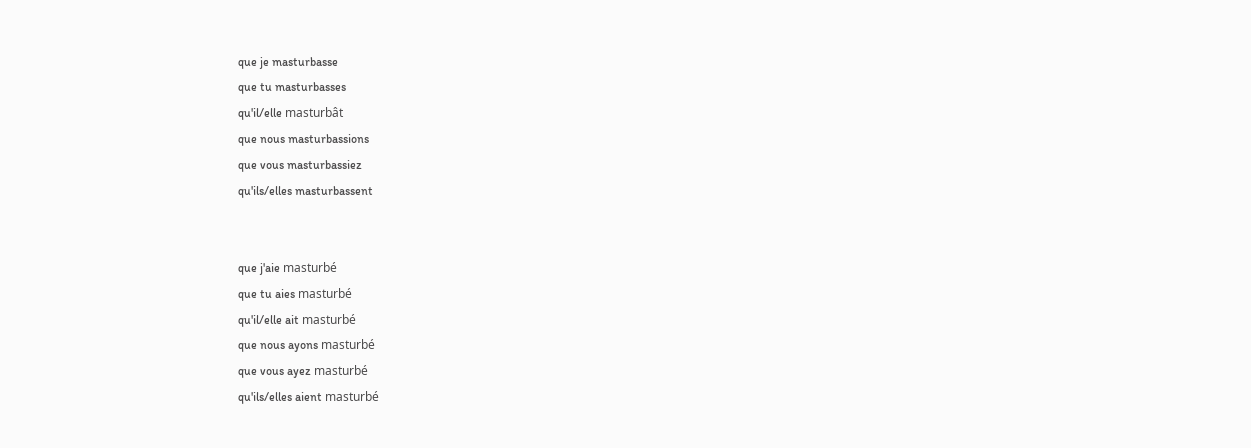que je masturbasse
que tu masturbasses
qu'il/elle masturbât
que nous masturbassions
que vous masturbassiez
qu'ils/elles masturbassent


que j'aie masturbé
que tu aies masturbé
qu'il/elle ait masturbé
que nous ayons masturbé
que vous ayez masturbé
qu'ils/elles aient masturbé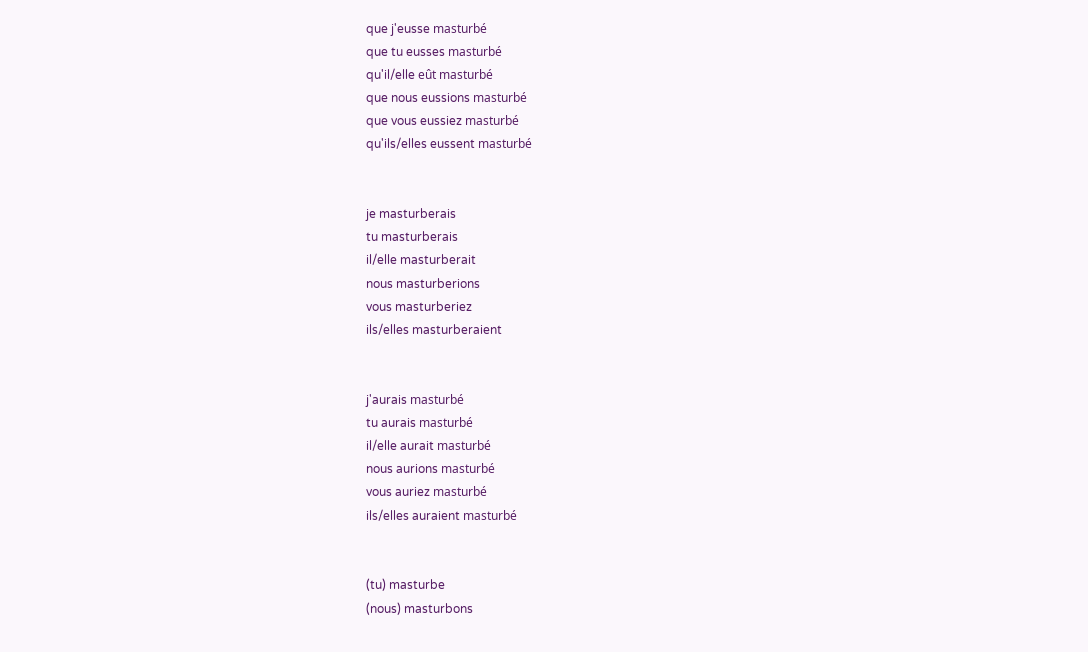que j'eusse masturbé
que tu eusses masturbé
qu'il/elle eût masturbé
que nous eussions masturbé
que vous eussiez masturbé
qu'ils/elles eussent masturbé


je masturberais
tu masturberais
il/elle masturberait
nous masturberions
vous masturberiez
ils/elles masturberaient


j'aurais masturbé
tu aurais masturbé
il/elle aurait masturbé
nous aurions masturbé
vous auriez masturbé
ils/elles auraient masturbé


(tu) masturbe
(nous) masturbons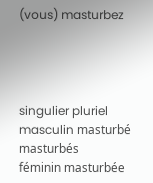(vous) masturbez




singulier pluriel
masculin masturbé masturbés
féminin masturbée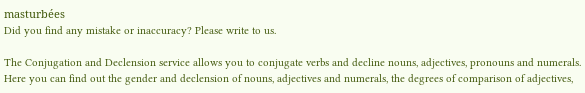masturbées
Did you find any mistake or inaccuracy? Please write to us.

The Conjugation and Declension service allows you to conjugate verbs and decline nouns, adjectives, pronouns and numerals. Here you can find out the gender and declension of nouns, adjectives and numerals, the degrees of comparison of adjectives,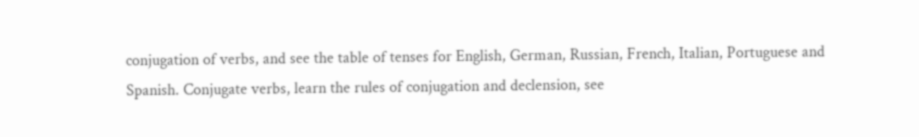conjugation of verbs, and see the table of tenses for English, German, Russian, French, Italian, Portuguese and Spanish. Conjugate verbs, learn the rules of conjugation and declension, see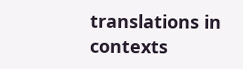translations in contexts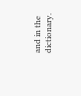and in the dictionary.